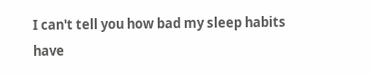I can't tell you how bad my sleep habits have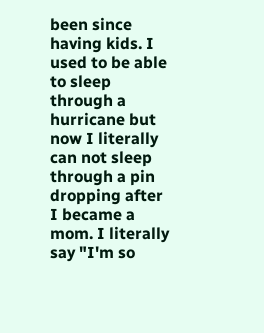been since having kids. I used to be able to sleep through a hurricane but now I literally can not sleep through a pin dropping after I became a mom. I literally say "I'm so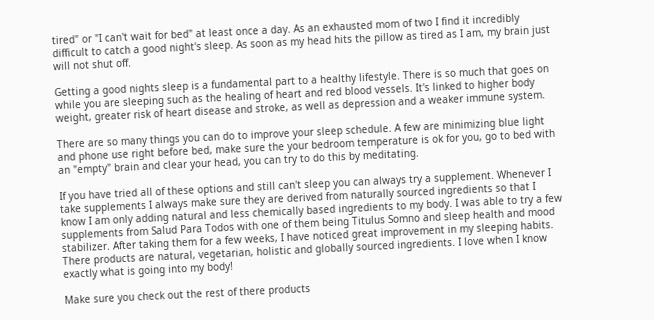tired" or "I can't wait for bed" at least once a day. As an exhausted mom of two I find it incredibly difficult to catch a good night's sleep. As soon as my head hits the pillow as tired as I am, my brain just will not shut off.

Getting a good nights sleep is a fundamental part to a healthy lifestyle. There is so much that goes on while you are sleeping such as the healing of heart and red blood vessels. It's linked to higher body weight, greater risk of heart disease and stroke, as well as depression and a weaker immune system.

There are so many things you can do to improve your sleep schedule. A few are minimizing blue light and phone use right before bed, make sure the your bedroom temperature is ok for you, go to bed with an "empty" brain and clear your head, you can try to do this by meditating.

If you have tried all of these options and still can't sleep you can always try a supplement. Whenever I take supplements I always make sure they are derived from naturally sourced ingredients so that I know I am only adding natural and less chemically based ingredients to my body. I was able to try a few supplements from Salud Para Todos with one of them being Titulus Somno and sleep health and mood stabilizer. After taking them for a few weeks, I have noticed great improvement in my sleeping habits. There products are natural, vegetarian, holistic and globally sourced ingredients. I love when I know exactly what is going into my body!

Make sure you check out the rest of there products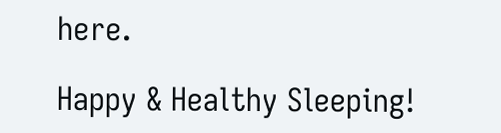here.

Happy & Healthy Sleeping!